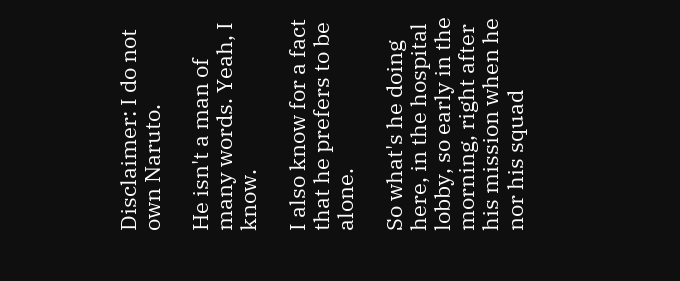Disclaimer: I do not own Naruto.

He isn't a man of many words. Yeah, I know.

I also know for a fact that he prefers to be alone.

So what's he doing here, in the hospital lobby, so early in the morning, right after his mission when he nor his squad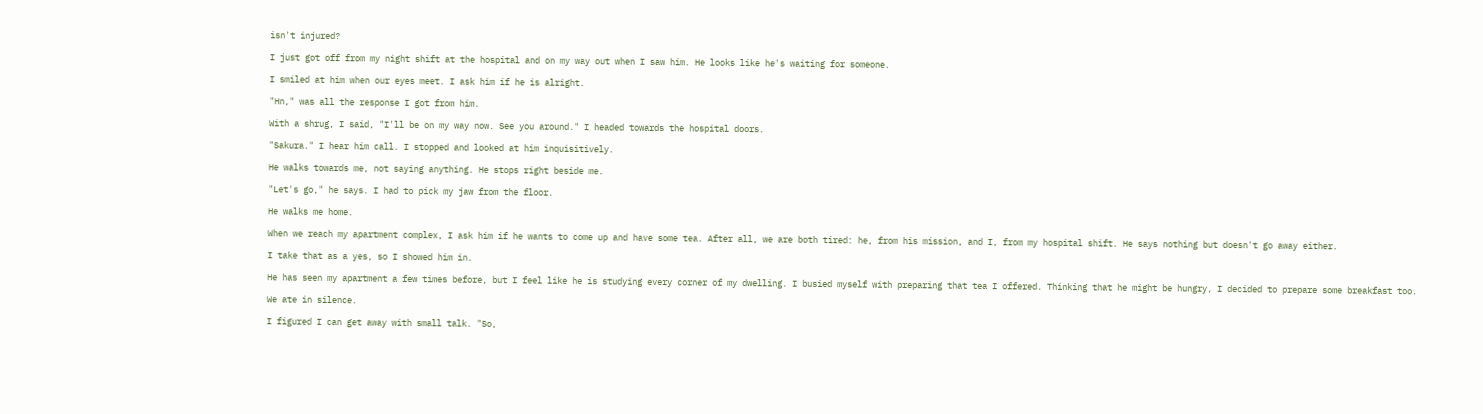isn't injured?

I just got off from my night shift at the hospital and on my way out when I saw him. He looks like he's waiting for someone.

I smiled at him when our eyes meet. I ask him if he is alright.

"Hn," was all the response I got from him.

With a shrug, I said, "I'll be on my way now. See you around." I headed towards the hospital doors.

"Sakura." I hear him call. I stopped and looked at him inquisitively.

He walks towards me, not saying anything. He stops right beside me.

"Let's go," he says. I had to pick my jaw from the floor.

He walks me home.

When we reach my apartment complex, I ask him if he wants to come up and have some tea. After all, we are both tired: he, from his mission, and I, from my hospital shift. He says nothing but doesn't go away either.

I take that as a yes, so I showed him in.

He has seen my apartment a few times before, but I feel like he is studying every corner of my dwelling. I busied myself with preparing that tea I offered. Thinking that he might be hungry, I decided to prepare some breakfast too.

We ate in silence.

I figured I can get away with small talk. "So,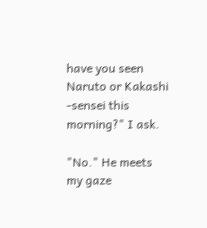have you seen Naruto or Kakashi -sensei this morning?" I ask.

"No." He meets my gaze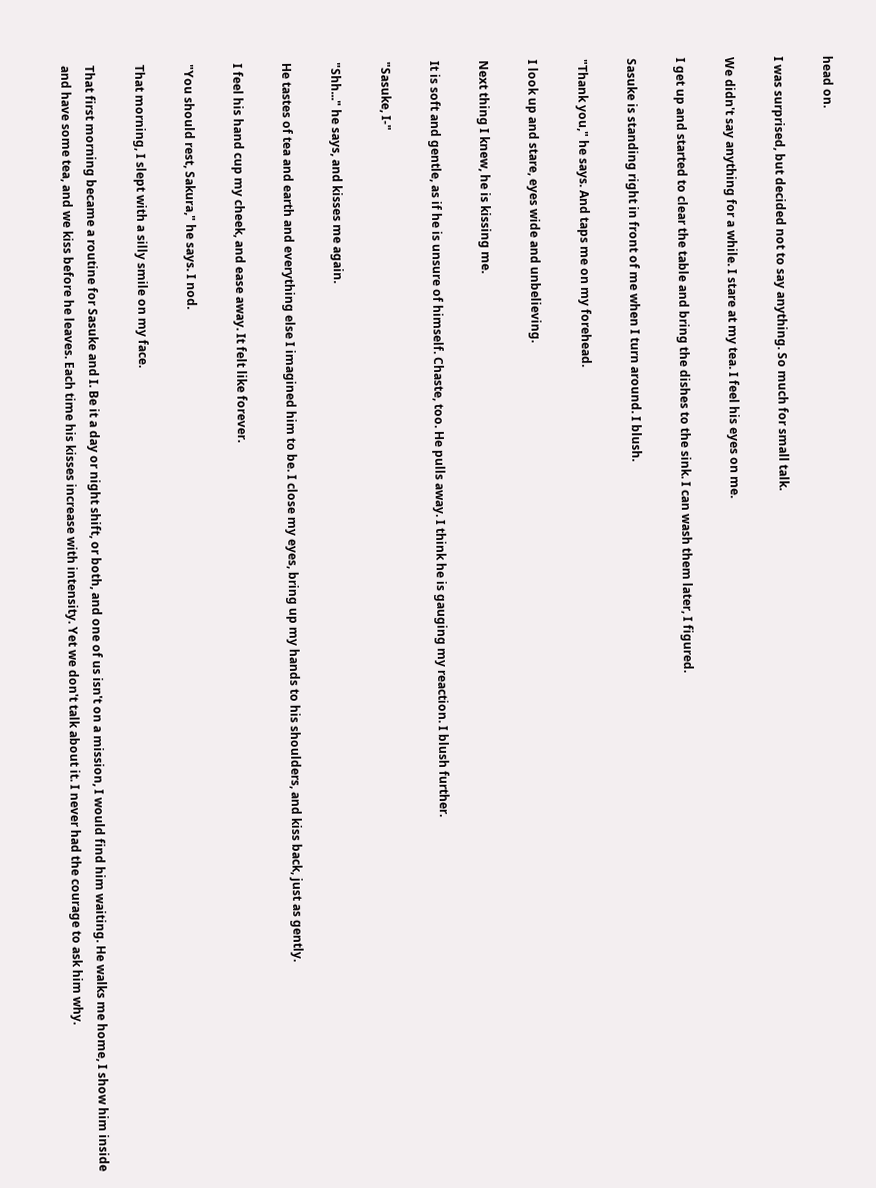head on.

I was surprised, but decided not to say anything. So much for small talk.

We didn't say anything for a while. I stare at my tea. I feel his eyes on me.

I get up and started to clear the table and bring the dishes to the sink. I can wash them later, I figured.

Sasuke is standing right in front of me when I turn around. I blush.

"Thank you," he says. And taps me on my forehead.

I look up and stare, eyes wide and unbelieving.

Next thing I knew, he is kissing me.

It is soft and gentle, as if he is unsure of himself. Chaste, too. He pulls away. I think he is gauging my reaction. I blush further.

"Sasuke, I-"

"Shh..." he says, and kisses me again.

He tastes of tea and earth and everything else I imagined him to be. I close my eyes, bring up my hands to his shoulders, and kiss back, just as gently.

I feel his hand cup my cheek, and ease away. It felt like forever.

"You should rest, Sakura," he says. I nod.

That morning, I slept with a silly smile on my face.

That first morning became a routine for Sasuke and I. Be it a day or night shift, or both, and one of us isn't on a mission, I would find him waiting. He walks me home, I show him inside and have some tea, and we kiss before he leaves. Each time his kisses increase with intensity. Yet we don't talk about it. I never had the courage to ask him why.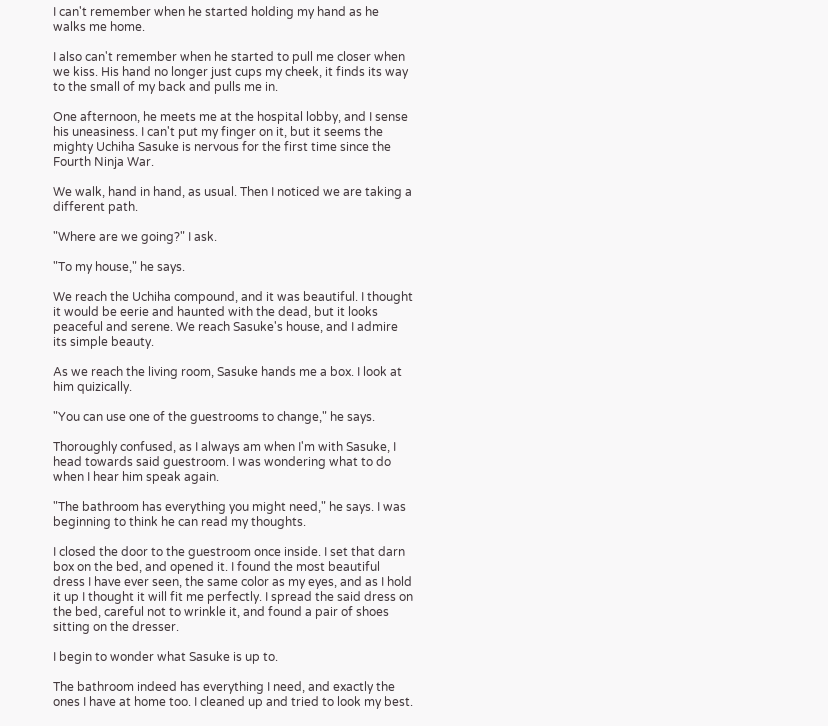I can't remember when he started holding my hand as he walks me home.

I also can't remember when he started to pull me closer when we kiss. His hand no longer just cups my cheek, it finds its way to the small of my back and pulls me in.

One afternoon, he meets me at the hospital lobby, and I sense his uneasiness. I can't put my finger on it, but it seems the mighty Uchiha Sasuke is nervous for the first time since the Fourth Ninja War.

We walk, hand in hand, as usual. Then I noticed we are taking a different path.

"Where are we going?" I ask.

"To my house," he says.

We reach the Uchiha compound, and it was beautiful. I thought it would be eerie and haunted with the dead, but it looks peaceful and serene. We reach Sasuke's house, and I admire its simple beauty.

As we reach the living room, Sasuke hands me a box. I look at him quizically.

"You can use one of the guestrooms to change," he says.

Thoroughly confused, as I always am when I'm with Sasuke, I head towards said guestroom. I was wondering what to do when I hear him speak again.

"The bathroom has everything you might need," he says. I was beginning to think he can read my thoughts.

I closed the door to the guestroom once inside. I set that darn box on the bed, and opened it. I found the most beautiful dress I have ever seen, the same color as my eyes, and as I hold it up I thought it will fit me perfectly. I spread the said dress on the bed, careful not to wrinkle it, and found a pair of shoes sitting on the dresser.

I begin to wonder what Sasuke is up to.

The bathroom indeed has everything I need, and exactly the ones I have at home too. I cleaned up and tried to look my best.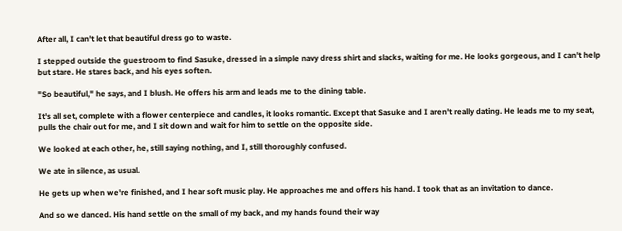After all, I can't let that beautiful dress go to waste.

I stepped outside the guestroom to find Sasuke, dressed in a simple navy dress shirt and slacks, waiting for me. He looks gorgeous, and I can't help but stare. He stares back, and his eyes soften.

"So beautiful," he says, and I blush. He offers his arm and leads me to the dining table.

It's all set, complete with a flower centerpiece and candles, it looks romantic. Except that Sasuke and I aren't really dating. He leads me to my seat, pulls the chair out for me, and I sit down and wait for him to settle on the opposite side.

We looked at each other, he, still saying nothing, and I, still thoroughly confused.

We ate in silence, as usual.

He gets up when we're finished, and I hear soft music play. He approaches me and offers his hand. I took that as an invitation to dance.

And so we danced. His hand settle on the small of my back, and my hands found their way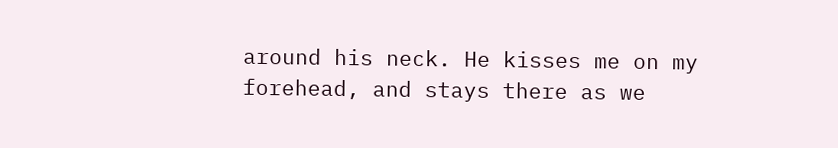around his neck. He kisses me on my forehead, and stays there as we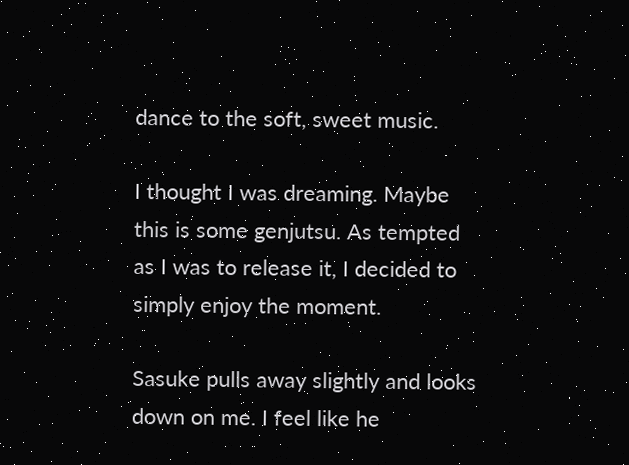dance to the soft, sweet music.

I thought I was dreaming. Maybe this is some genjutsu. As tempted as I was to release it, I decided to simply enjoy the moment.

Sasuke pulls away slightly and looks down on me. I feel like he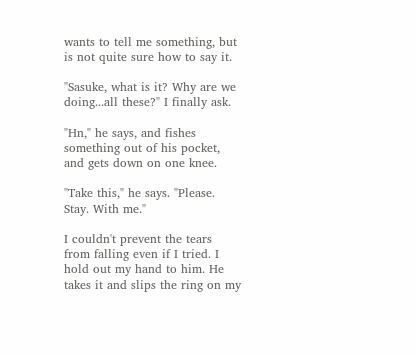wants to tell me something, but is not quite sure how to say it.

"Sasuke, what is it? Why are we doing...all these?" I finally ask.

"Hn," he says, and fishes something out of his pocket, and gets down on one knee.

"Take this," he says. "Please. Stay. With me."

I couldn't prevent the tears from falling even if I tried. I hold out my hand to him. He takes it and slips the ring on my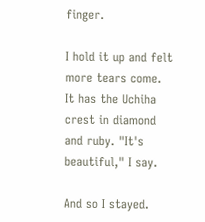finger.

I hold it up and felt more tears come. It has the Uchiha crest in diamond and ruby. "It's beautiful," I say.

And so I stayed.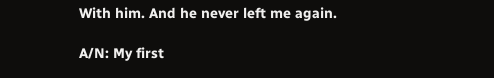With him. And he never left me again.

A/N: My first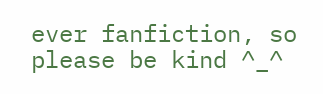ever fanfiction, so please be kind ^_^